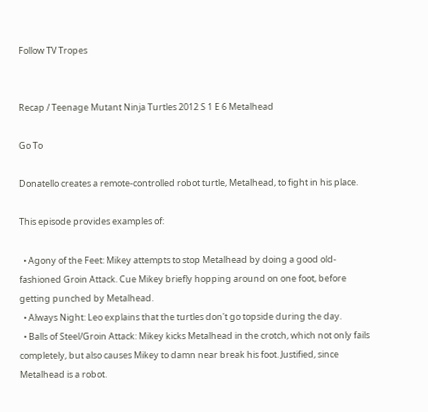Follow TV Tropes


Recap / Teenage Mutant Ninja Turtles 2012 S 1 E 6 Metalhead

Go To

Donatello creates a remote-controlled robot turtle, Metalhead, to fight in his place.

This episode provides examples of:

  • Agony of the Feet: Mikey attempts to stop Metalhead by doing a good old-fashioned Groin Attack. Cue Mikey briefly hopping around on one foot, before getting punched by Metalhead.
  • Always Night: Leo explains that the turtles don't go topside during the day.
  • Balls of Steel/Groin Attack: Mikey kicks Metalhead in the crotch, which not only fails completely, but also causes Mikey to damn near break his foot. Justified, since Metalhead is a robot.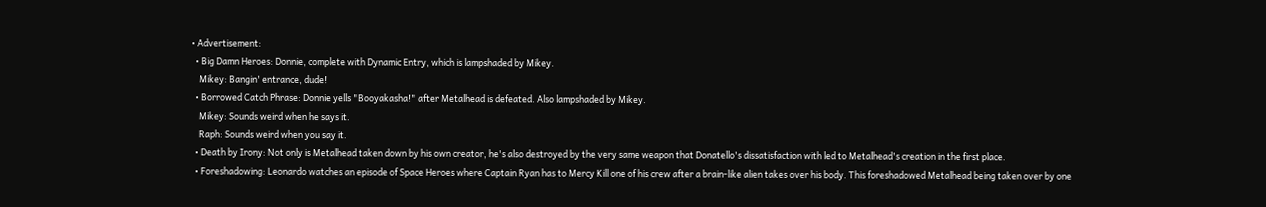• Advertisement:
  • Big Damn Heroes: Donnie, complete with Dynamic Entry, which is lampshaded by Mikey.
    Mikey: Bangin' entrance, dude!
  • Borrowed Catch Phrase: Donnie yells "Booyakasha!" after Metalhead is defeated. Also lampshaded by Mikey.
    Mikey: Sounds weird when he says it.
    Raph: Sounds weird when you say it.
  • Death by Irony: Not only is Metalhead taken down by his own creator, he's also destroyed by the very same weapon that Donatello's dissatisfaction with led to Metalhead's creation in the first place.
  • Foreshadowing: Leonardo watches an episode of Space Heroes where Captain Ryan has to Mercy Kill one of his crew after a brain-like alien takes over his body. This foreshadowed Metalhead being taken over by one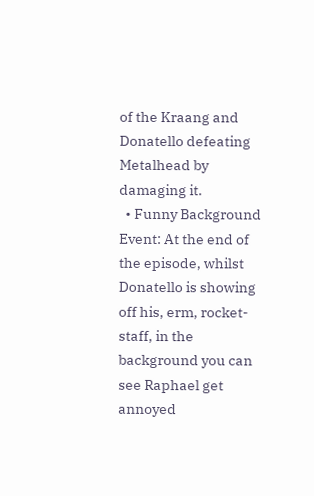of the Kraang and Donatello defeating Metalhead by damaging it.
  • Funny Background Event: At the end of the episode, whilst Donatello is showing off his, erm, rocket-staff, in the background you can see Raphael get annoyed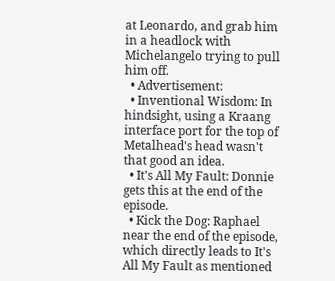at Leonardo, and grab him in a headlock with Michelangelo trying to pull him off.
  • Advertisement:
  • Inventional Wisdom: In hindsight, using a Kraang interface port for the top of Metalhead's head wasn't that good an idea.
  • It's All My Fault: Donnie gets this at the end of the episode.
  • Kick the Dog: Raphael near the end of the episode, which directly leads to It's All My Fault as mentioned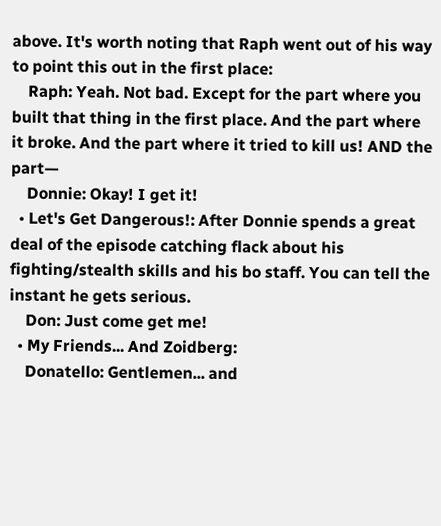above. It's worth noting that Raph went out of his way to point this out in the first place:
    Raph: Yeah. Not bad. Except for the part where you built that thing in the first place. And the part where it broke. And the part where it tried to kill us! AND the part—
    Donnie: Okay! I get it!
  • Let's Get Dangerous!: After Donnie spends a great deal of the episode catching flack about his fighting/stealth skills and his bo staff. You can tell the instant he gets serious.
    Don: Just come get me!
  • My Friends... And Zoidberg:
    Donatello: Gentlemen... and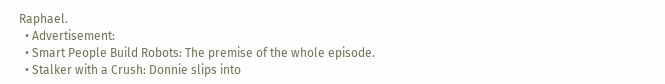Raphael.
  • Advertisement:
  • Smart People Build Robots: The premise of the whole episode.
  • Stalker with a Crush: Donnie slips into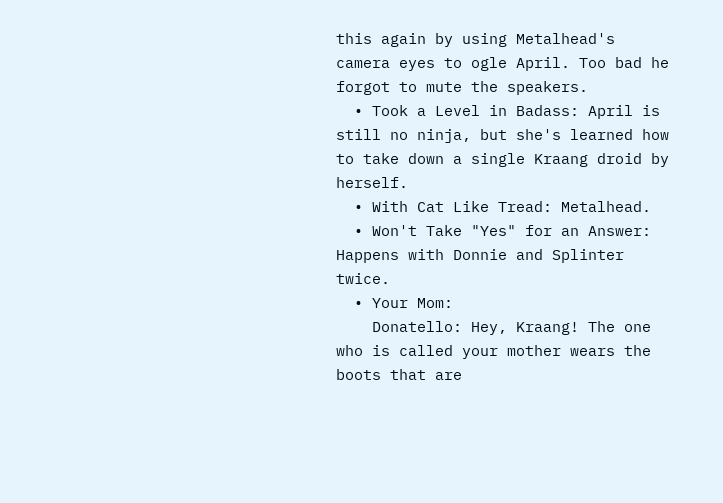this again by using Metalhead's camera eyes to ogle April. Too bad he forgot to mute the speakers.
  • Took a Level in Badass: April is still no ninja, but she's learned how to take down a single Kraang droid by herself.
  • With Cat Like Tread: Metalhead.
  • Won't Take "Yes" for an Answer: Happens with Donnie and Splinter twice.
  • Your Mom:
    Donatello: Hey, Kraang! The one who is called your mother wears the boots that are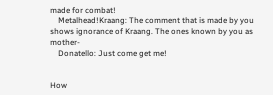made for combat!
    Metalhead!Kraang: The comment that is made by you shows ignorance of Kraang. The ones known by you as mother-
    Donatello: Just come get me!


How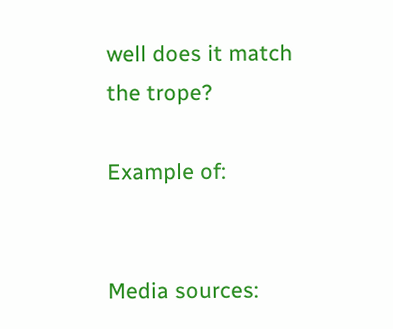well does it match the trope?

Example of:


Media sources: